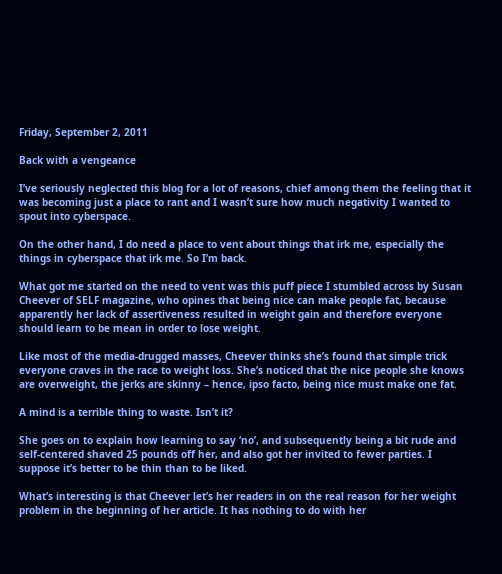Friday, September 2, 2011

Back with a vengeance

I’ve seriously neglected this blog for a lot of reasons, chief among them the feeling that it was becoming just a place to rant and I wasn’t sure how much negativity I wanted to spout into cyberspace.

On the other hand, I do need a place to vent about things that irk me, especially the things in cyberspace that irk me. So I’m back.

What got me started on the need to vent was this puff piece I stumbled across by Susan Cheever of SELF magazine, who opines that being nice can make people fat, because apparently her lack of assertiveness resulted in weight gain and therefore everyone should learn to be mean in order to lose weight.

Like most of the media-drugged masses, Cheever thinks she’s found that simple trick everyone craves in the race to weight loss. She’s noticed that the nice people she knows are overweight, the jerks are skinny – hence, ipso facto, being nice must make one fat.

A mind is a terrible thing to waste. Isn’t it?

She goes on to explain how learning to say ‘no’, and subsequently being a bit rude and self-centered shaved 25 pounds off her, and also got her invited to fewer parties. I suppose it’s better to be thin than to be liked.

What’s interesting is that Cheever let’s her readers in on the real reason for her weight problem in the beginning of her article. It has nothing to do with her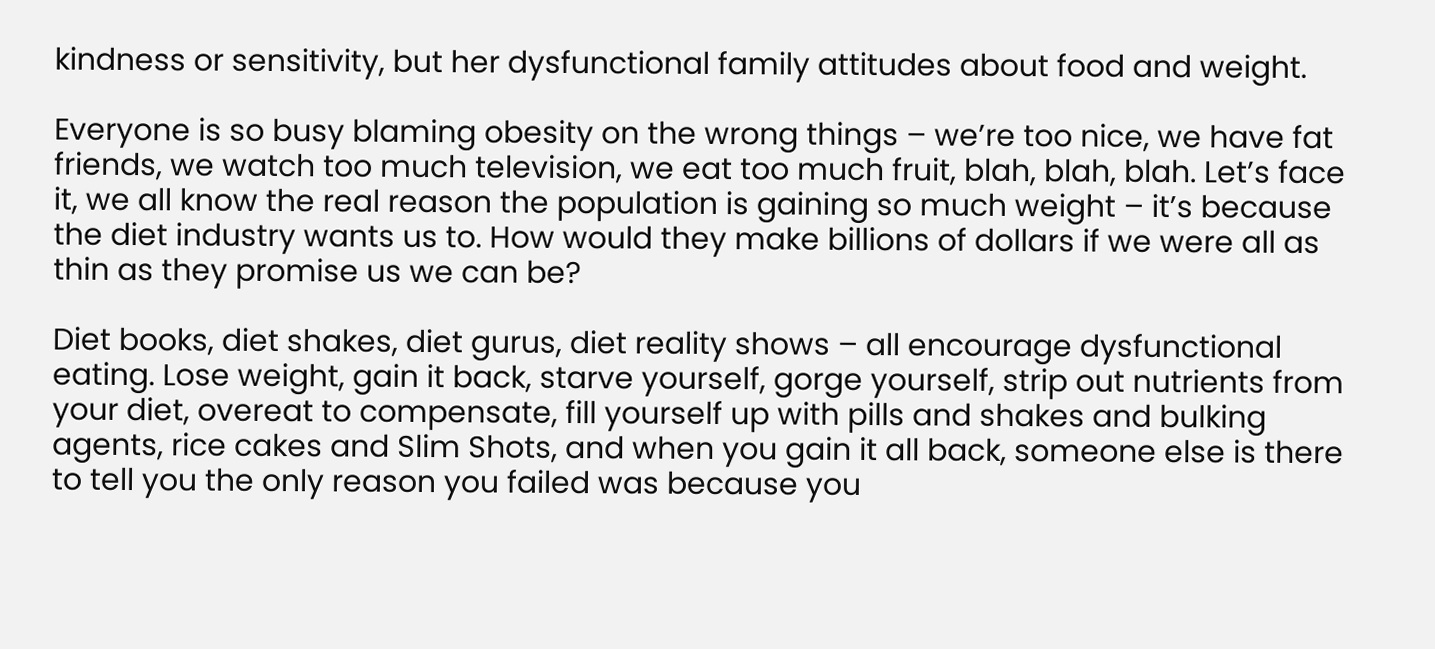kindness or sensitivity, but her dysfunctional family attitudes about food and weight.

Everyone is so busy blaming obesity on the wrong things – we’re too nice, we have fat friends, we watch too much television, we eat too much fruit, blah, blah, blah. Let’s face it, we all know the real reason the population is gaining so much weight – it’s because the diet industry wants us to. How would they make billions of dollars if we were all as thin as they promise us we can be?

Diet books, diet shakes, diet gurus, diet reality shows – all encourage dysfunctional eating. Lose weight, gain it back, starve yourself, gorge yourself, strip out nutrients from your diet, overeat to compensate, fill yourself up with pills and shakes and bulking agents, rice cakes and Slim Shots, and when you gain it all back, someone else is there to tell you the only reason you failed was because you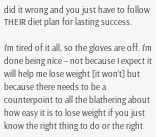did it wrong and you just have to follow THEIR diet plan for lasting success.

I’m tired of it all, so the gloves are off. I’m done being nice – not because I expect it will help me lose weight [it won’t] but because there needs to be a counterpoint to all the blathering about how easy it is to lose weight if you just know the right thing to do or the right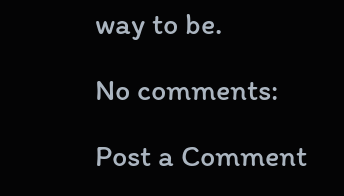way to be.

No comments:

Post a Comment